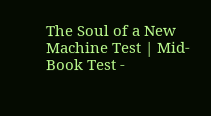The Soul of a New Machine Test | Mid-Book Test -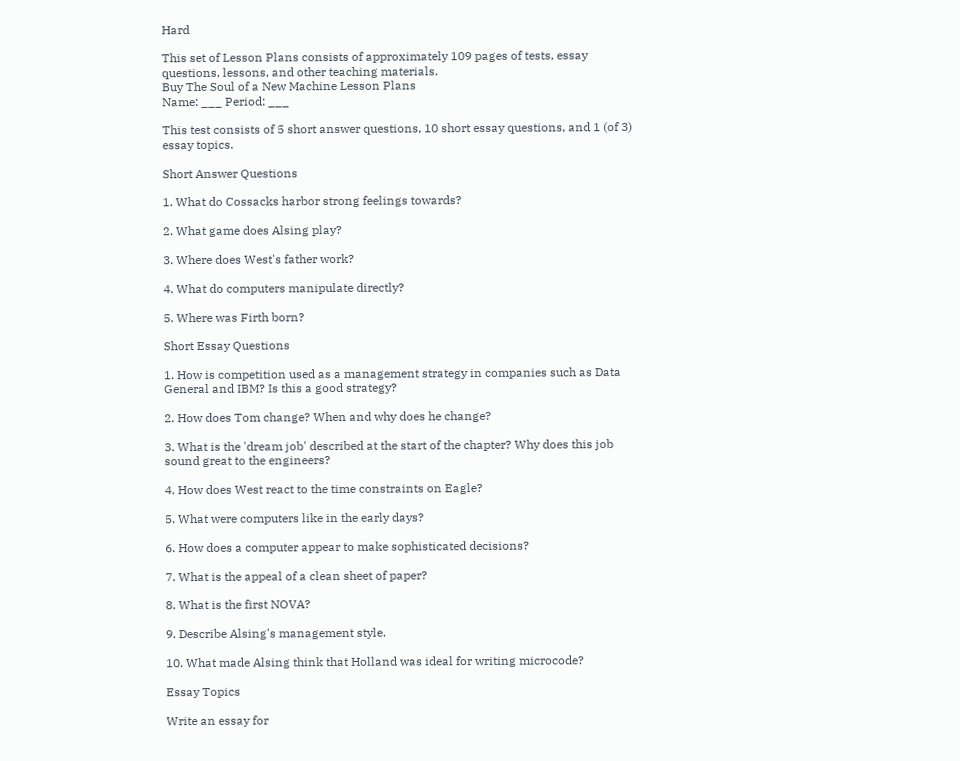Hard

This set of Lesson Plans consists of approximately 109 pages of tests, essay questions, lessons, and other teaching materials.
Buy The Soul of a New Machine Lesson Plans
Name: ___ Period: ___

This test consists of 5 short answer questions, 10 short essay questions, and 1 (of 3) essay topics.

Short Answer Questions

1. What do Cossacks harbor strong feelings towards?

2. What game does Alsing play?

3. Where does West's father work?

4. What do computers manipulate directly?

5. Where was Firth born?

Short Essay Questions

1. How is competition used as a management strategy in companies such as Data General and IBM? Is this a good strategy?

2. How does Tom change? When and why does he change?

3. What is the 'dream job' described at the start of the chapter? Why does this job sound great to the engineers?

4. How does West react to the time constraints on Eagle?

5. What were computers like in the early days?

6. How does a computer appear to make sophisticated decisions?

7. What is the appeal of a clean sheet of paper?

8. What is the first NOVA?

9. Describe Alsing's management style.

10. What made Alsing think that Holland was ideal for writing microcode?

Essay Topics

Write an essay for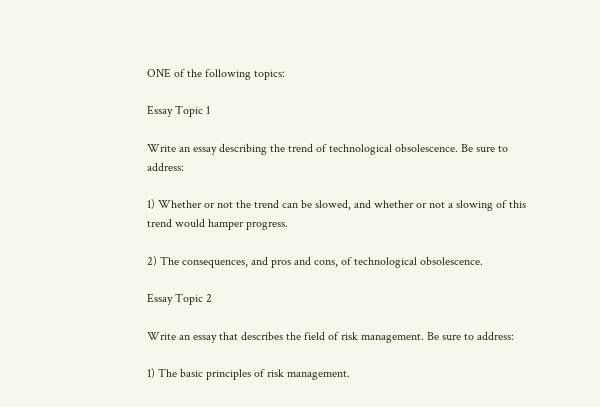ONE of the following topics:

Essay Topic 1

Write an essay describing the trend of technological obsolescence. Be sure to address:

1) Whether or not the trend can be slowed, and whether or not a slowing of this trend would hamper progress.

2) The consequences, and pros and cons, of technological obsolescence.

Essay Topic 2

Write an essay that describes the field of risk management. Be sure to address:

1) The basic principles of risk management.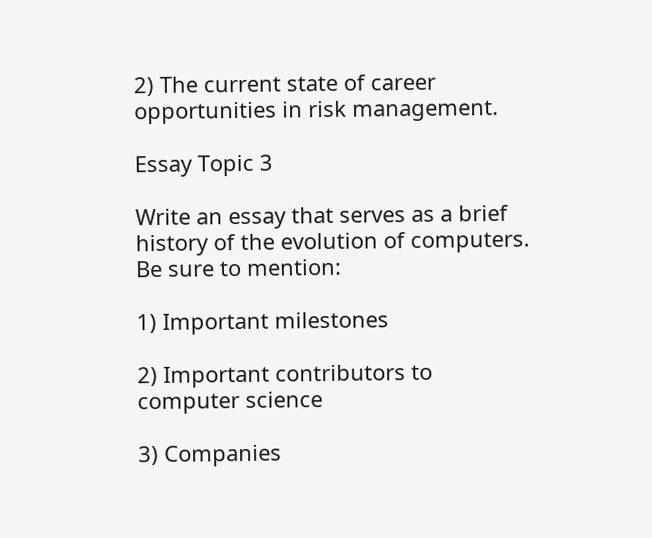2) The current state of career opportunities in risk management.

Essay Topic 3

Write an essay that serves as a brief history of the evolution of computers. Be sure to mention:

1) Important milestones

2) Important contributors to computer science

3) Companies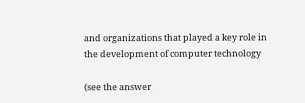and organizations that played a key role in the development of computer technology

(see the answer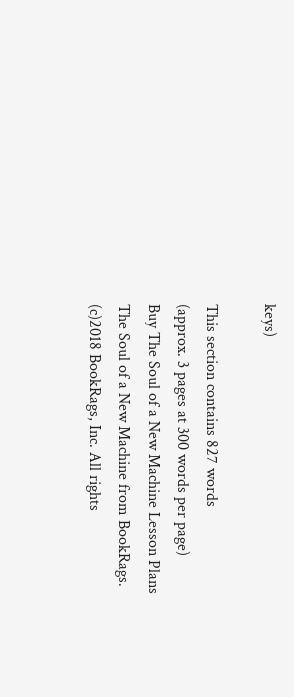keys)

This section contains 827 words
(approx. 3 pages at 300 words per page)
Buy The Soul of a New Machine Lesson Plans
The Soul of a New Machine from BookRags. (c)2018 BookRags, Inc. All rights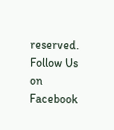reserved.
Follow Us on Facebook